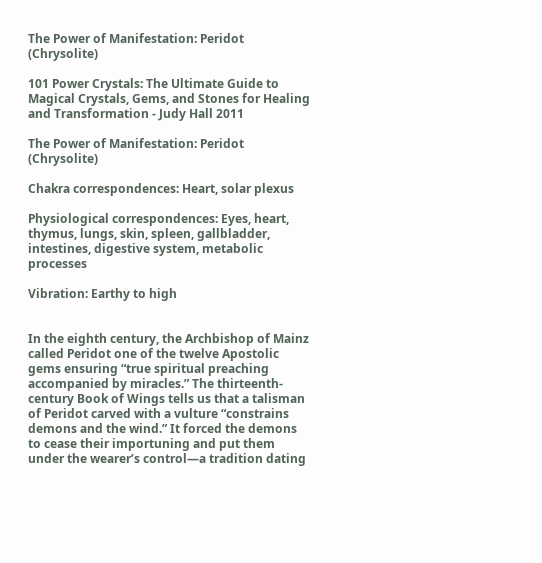The Power of Manifestation: Peridot (Chrysolite)

101 Power Crystals: The Ultimate Guide to Magical Crystals, Gems, and Stones for Healing and Transformation - Judy Hall 2011

The Power of Manifestation: Peridot (Chrysolite)

Chakra correspondences: Heart, solar plexus

Physiological correspondences: Eyes, heart, thymus, lungs, skin, spleen, gallbladder, intestines, digestive system, metabolic processes

Vibration: Earthy to high


In the eighth century, the Archbishop of Mainz called Peridot one of the twelve Apostolic gems ensuring “true spiritual preaching accompanied by miracles.” The thirteenth-century Book of Wings tells us that a talisman of Peridot carved with a vulture “constrains demons and the wind.” It forced the demons to cease their importuning and put them under the wearer’s control—a tradition dating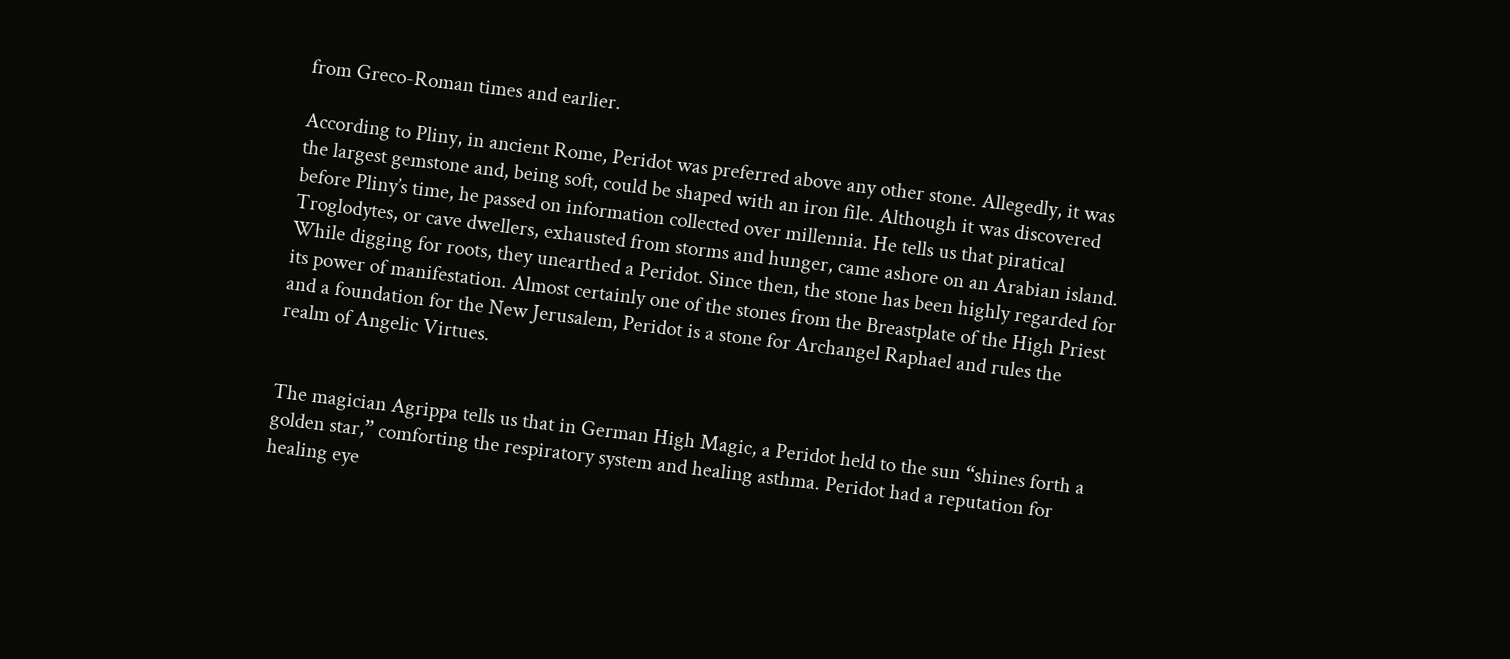from Greco-Roman times and earlier.

According to Pliny, in ancient Rome, Peridot was preferred above any other stone. Allegedly, it was the largest gemstone and, being soft, could be shaped with an iron file. Although it was discovered before Pliny’s time, he passed on information collected over millennia. He tells us that piratical Troglodytes, or cave dwellers, exhausted from storms and hunger, came ashore on an Arabian island. While digging for roots, they unearthed a Peridot. Since then, the stone has been highly regarded for its power of manifestation. Almost certainly one of the stones from the Breastplate of the High Priest and a foundation for the New Jerusalem, Peridot is a stone for Archangel Raphael and rules the realm of Angelic Virtues.


The magician Agrippa tells us that in German High Magic, a Peridot held to the sun “shines forth a golden star,” comforting the respiratory system and healing asthma. Peridot had a reputation for healing eye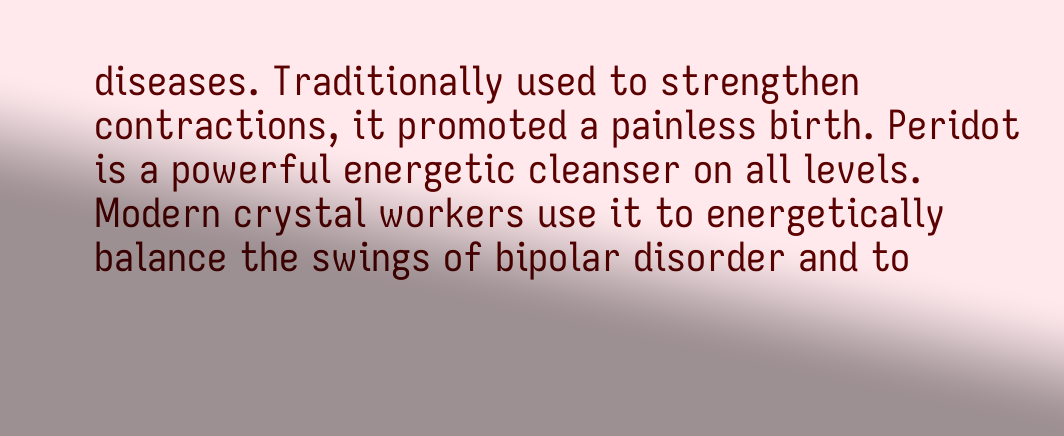diseases. Traditionally used to strengthen contractions, it promoted a painless birth. Peridot is a powerful energetic cleanser on all levels. Modern crystal workers use it to energetically balance the swings of bipolar disorder and to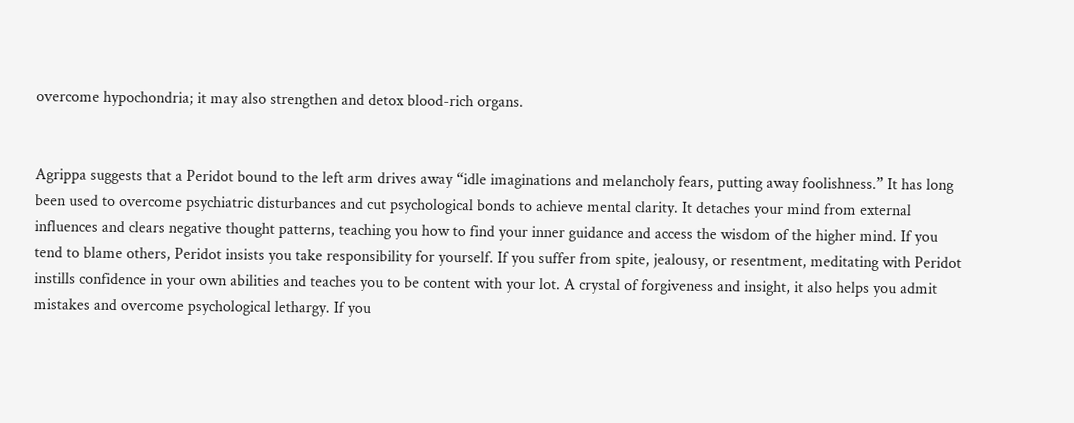overcome hypochondria; it may also strengthen and detox blood-rich organs.


Agrippa suggests that a Peridot bound to the left arm drives away “idle imaginations and melancholy fears, putting away foolishness.” It has long been used to overcome psychiatric disturbances and cut psychological bonds to achieve mental clarity. It detaches your mind from external influences and clears negative thought patterns, teaching you how to find your inner guidance and access the wisdom of the higher mind. If you tend to blame others, Peridot insists you take responsibility for yourself. If you suffer from spite, jealousy, or resentment, meditating with Peridot instills confidence in your own abilities and teaches you to be content with your lot. A crystal of forgiveness and insight, it also helps you admit mistakes and overcome psychological lethargy. If you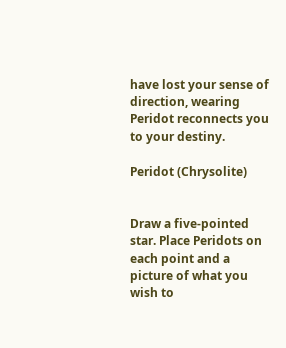have lost your sense of direction, wearing Peridot reconnects you to your destiny.

Peridot (Chrysolite)


Draw a five-pointed star. Place Peridots on each point and a picture of what you wish to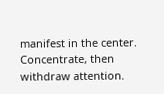manifest in the center. Concentrate, then withdraw attention.